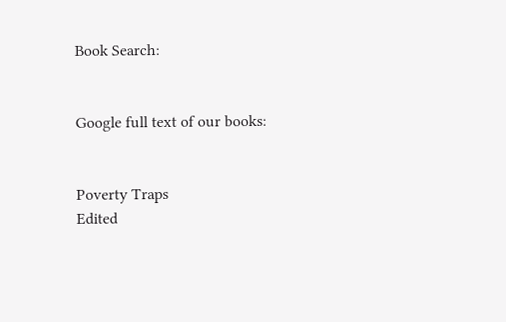Book Search:


Google full text of our books:


Poverty Traps
Edited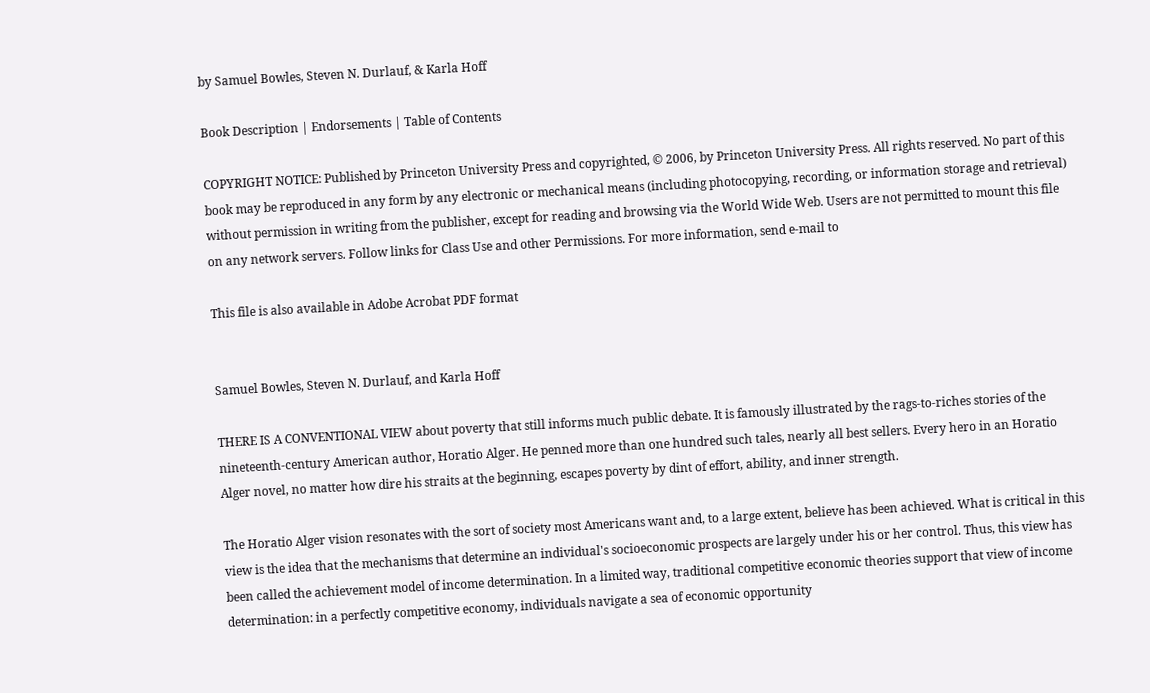by Samuel Bowles, Steven N. Durlauf, & Karla Hoff

Book Description | Endorsements | Table of Contents

COPYRIGHT NOTICE: Published by Princeton University Press and copyrighted, © 2006, by Princeton University Press. All rights reserved. No part of this book may be reproduced in any form by any electronic or mechanical means (including photocopying, recording, or information storage and retrieval) without permission in writing from the publisher, except for reading and browsing via the World Wide Web. Users are not permitted to mount this file on any network servers. Follow links for Class Use and other Permissions. For more information, send e-mail to

This file is also available in Adobe Acrobat PDF format


Samuel Bowles, Steven N. Durlauf, and Karla Hoff

THERE IS A CONVENTIONAL VIEW about poverty that still informs much public debate. It is famously illustrated by the rags-to-riches stories of the nineteenth-century American author, Horatio Alger. He penned more than one hundred such tales, nearly all best sellers. Every hero in an Horatio Alger novel, no matter how dire his straits at the beginning, escapes poverty by dint of effort, ability, and inner strength.

The Horatio Alger vision resonates with the sort of society most Americans want and, to a large extent, believe has been achieved. What is critical in this view is the idea that the mechanisms that determine an individual's socioeconomic prospects are largely under his or her control. Thus, this view has been called the achievement model of income determination. In a limited way, traditional competitive economic theories support that view of income determination: in a perfectly competitive economy, individuals navigate a sea of economic opportunity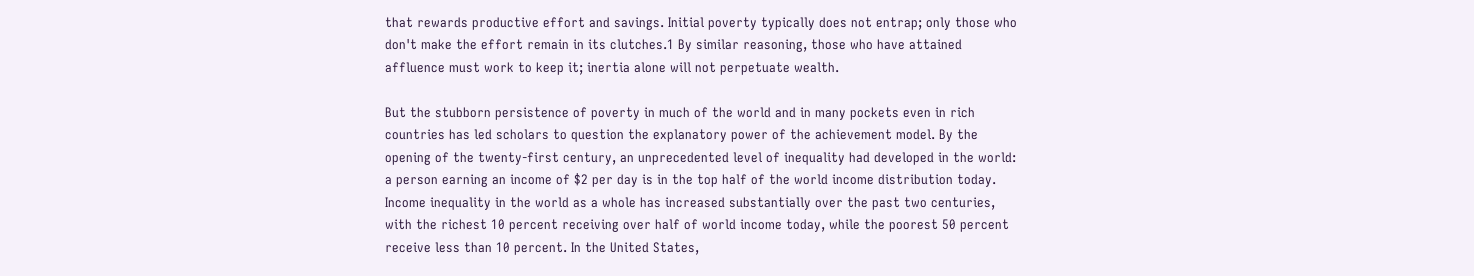that rewards productive effort and savings. Initial poverty typically does not entrap; only those who don't make the effort remain in its clutches.1 By similar reasoning, those who have attained affluence must work to keep it; inertia alone will not perpetuate wealth.

But the stubborn persistence of poverty in much of the world and in many pockets even in rich countries has led scholars to question the explanatory power of the achievement model. By the opening of the twenty-first century, an unprecedented level of inequality had developed in the world: a person earning an income of $2 per day is in the top half of the world income distribution today. Income inequality in the world as a whole has increased substantially over the past two centuries, with the richest 10 percent receiving over half of world income today, while the poorest 50 percent receive less than 10 percent. In the United States,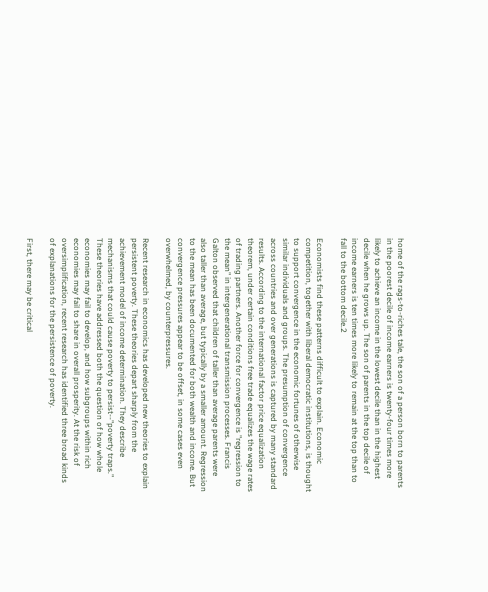home of the rags-to-riches tale, the son of a person born to parents in the poorest decile of income earners is twenty-four times more likely to achieve an income in the lowest decile than in the highest decile when he grows up. The son of parents in the top decile of income earners is ten times more likely to remain at the top than to fall to the bottom decile.2

Economists find these patterns difficult to explain. Economic competition, together with liberal democratic institutions, is thought to support convergence in the economic fortunes of otherwise similar individuals and groups. The presumption of convergence across countries and over generations is captured by many standard results. According to the international factor price equalization theorem, under certain conditions free trade equalizes the wage rates of trading partners. Another force for convergence is "regression to the mean" in intergenerational transmission processes. Francis Galton observed that children of taller than average parents were also taller than average, but typically by a smaller amount. Regression to the mean has been documented for both wealth and income. But convergence pressures appear to be offset, in some cases even overwhelmed, by counterpressures.

Recent research in economics has developed new theories to explain persistent poverty. These theories depart sharply from the achievement model of income determination. They describe mechanisms that could cause poverty to persist--"poverty traps." These theories have addressed both the question of how whole economies may fail to develop, and how subgroups within rich economies may fail to share in overall prosperity. At the risk of oversimplification, recent research has identified three broad kinds of explanations for the persistence of poverty.

First, there may be critical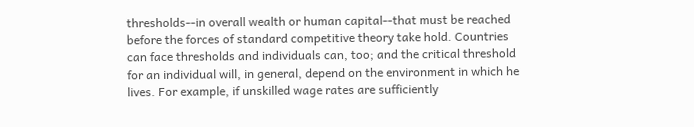thresholds--in overall wealth or human capital--that must be reached before the forces of standard competitive theory take hold. Countries can face thresholds and individuals can, too; and the critical threshold for an individual will, in general, depend on the environment in which he lives. For example, if unskilled wage rates are sufficiently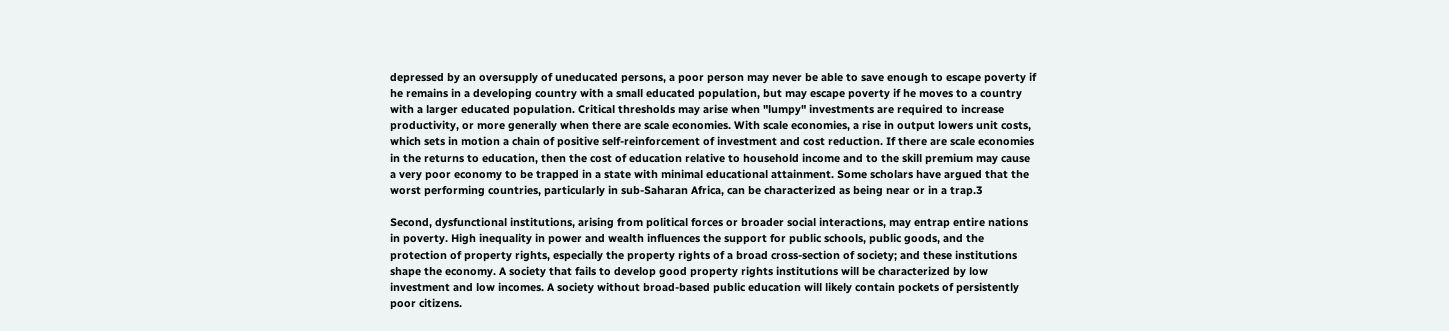depressed by an oversupply of uneducated persons, a poor person may never be able to save enough to escape poverty if he remains in a developing country with a small educated population, but may escape poverty if he moves to a country with a larger educated population. Critical thresholds may arise when "lumpy" investments are required to increase productivity, or more generally when there are scale economies. With scale economies, a rise in output lowers unit costs, which sets in motion a chain of positive self-reinforcement of investment and cost reduction. If there are scale economies in the returns to education, then the cost of education relative to household income and to the skill premium may cause a very poor economy to be trapped in a state with minimal educational attainment. Some scholars have argued that the worst performing countries, particularly in sub-Saharan Africa, can be characterized as being near or in a trap.3

Second, dysfunctional institutions, arising from political forces or broader social interactions, may entrap entire nations in poverty. High inequality in power and wealth influences the support for public schools, public goods, and the protection of property rights, especially the property rights of a broad cross-section of society; and these institutions shape the economy. A society that fails to develop good property rights institutions will be characterized by low investment and low incomes. A society without broad-based public education will likely contain pockets of persistently poor citizens.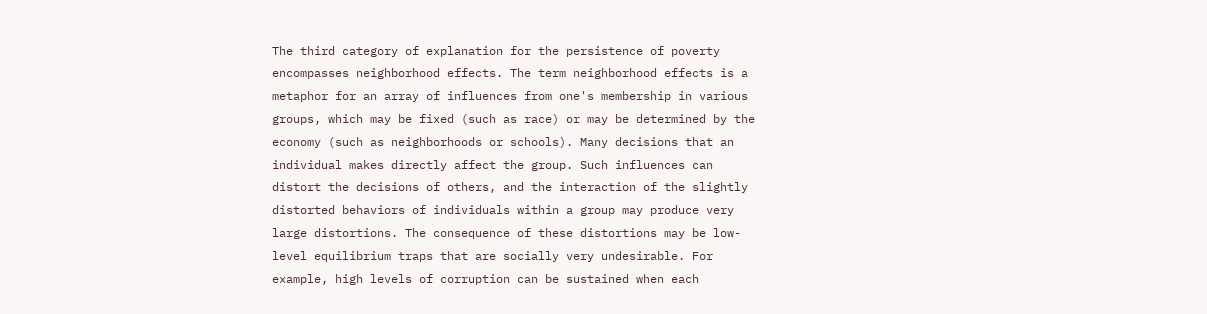The third category of explanation for the persistence of poverty encompasses neighborhood effects. The term neighborhood effects is a metaphor for an array of influences from one's membership in various groups, which may be fixed (such as race) or may be determined by the economy (such as neighborhoods or schools). Many decisions that an individual makes directly affect the group. Such influences can distort the decisions of others, and the interaction of the slightly distorted behaviors of individuals within a group may produce very large distortions. The consequence of these distortions may be low-level equilibrium traps that are socially very undesirable. For example, high levels of corruption can be sustained when each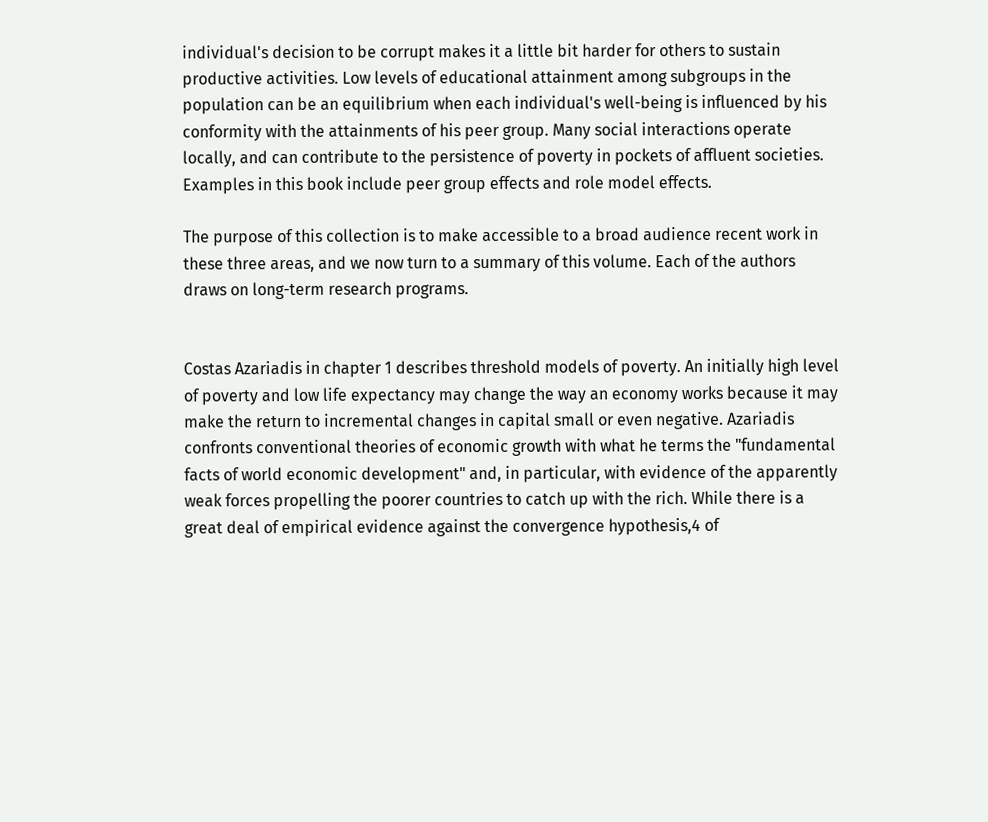individual's decision to be corrupt makes it a little bit harder for others to sustain productive activities. Low levels of educational attainment among subgroups in the population can be an equilibrium when each individual's well-being is influenced by his conformity with the attainments of his peer group. Many social interactions operate locally, and can contribute to the persistence of poverty in pockets of affluent societies. Examples in this book include peer group effects and role model effects.

The purpose of this collection is to make accessible to a broad audience recent work in these three areas, and we now turn to a summary of this volume. Each of the authors draws on long-term research programs.


Costas Azariadis in chapter 1 describes threshold models of poverty. An initially high level of poverty and low life expectancy may change the way an economy works because it may make the return to incremental changes in capital small or even negative. Azariadis confronts conventional theories of economic growth with what he terms the "fundamental facts of world economic development" and, in particular, with evidence of the apparently weak forces propelling the poorer countries to catch up with the rich. While there is a great deal of empirical evidence against the convergence hypothesis,4 of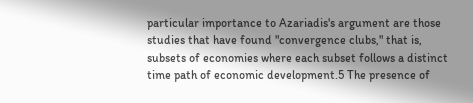particular importance to Azariadis's argument are those studies that have found "convergence clubs," that is, subsets of economies where each subset follows a distinct time path of economic development.5 The presence of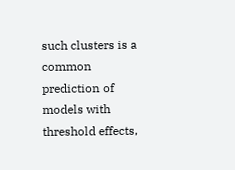such clusters is a common prediction of models with threshold effects,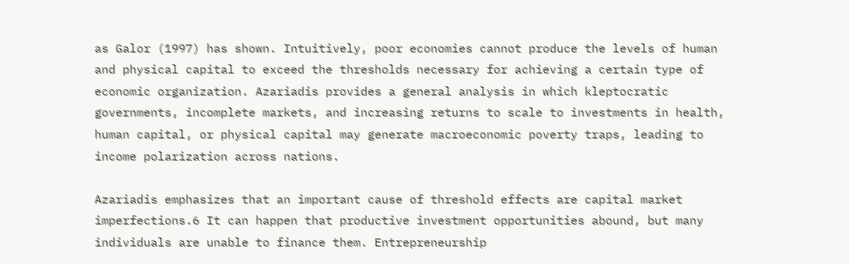as Galor (1997) has shown. Intuitively, poor economies cannot produce the levels of human and physical capital to exceed the thresholds necessary for achieving a certain type of economic organization. Azariadis provides a general analysis in which kleptocratic governments, incomplete markets, and increasing returns to scale to investments in health, human capital, or physical capital may generate macroeconomic poverty traps, leading to income polarization across nations.

Azariadis emphasizes that an important cause of threshold effects are capital market imperfections.6 It can happen that productive investment opportunities abound, but many individuals are unable to finance them. Entrepreneurship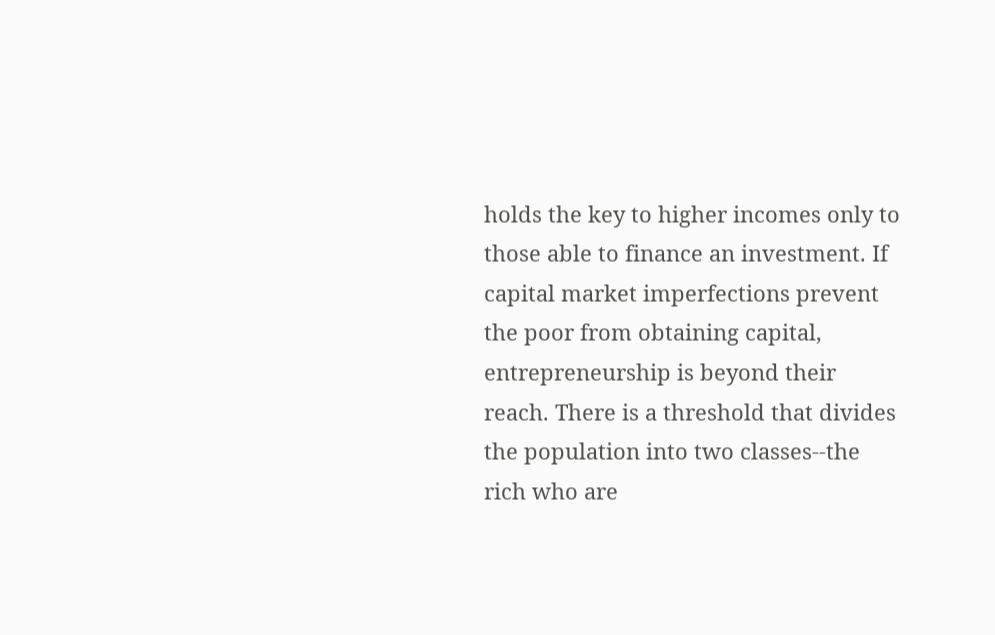holds the key to higher incomes only to those able to finance an investment. If capital market imperfections prevent the poor from obtaining capital, entrepreneurship is beyond their reach. There is a threshold that divides the population into two classes--the rich who are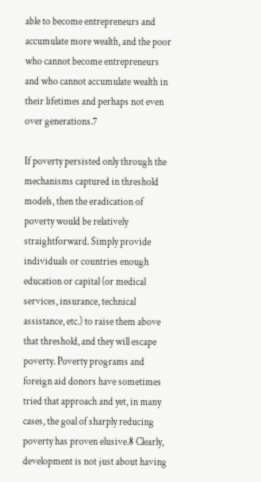able to become entrepreneurs and accumulate more wealth, and the poor who cannot become entrepreneurs and who cannot accumulate wealth in their lifetimes and perhaps not even over generations.7

If poverty persisted only through the mechanisms captured in threshold models, then the eradication of poverty would be relatively straightforward. Simply provide individuals or countries enough education or capital (or medical services, insurance, technical assistance, etc.) to raise them above that threshold, and they will escape poverty. Poverty programs and foreign aid donors have sometimes tried that approach and yet, in many cases, the goal of sharply reducing poverty has proven elusive.8 Clearly, development is not just about having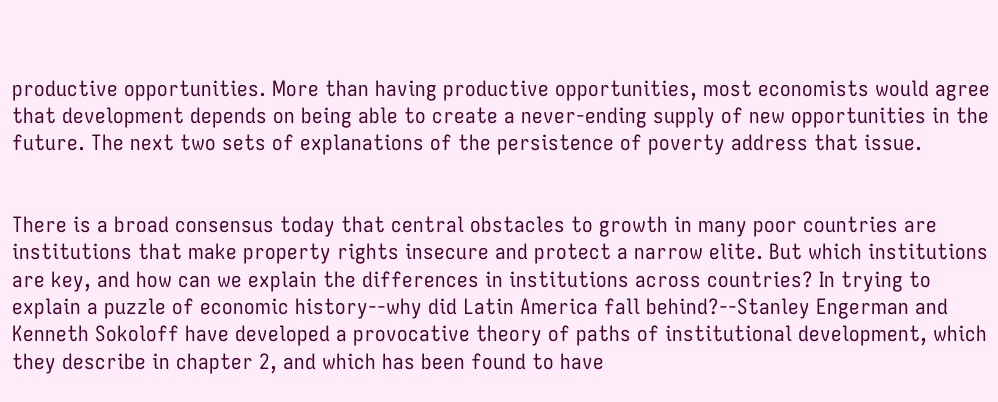productive opportunities. More than having productive opportunities, most economists would agree that development depends on being able to create a never-ending supply of new opportunities in the future. The next two sets of explanations of the persistence of poverty address that issue.


There is a broad consensus today that central obstacles to growth in many poor countries are institutions that make property rights insecure and protect a narrow elite. But which institutions are key, and how can we explain the differences in institutions across countries? In trying to explain a puzzle of economic history--why did Latin America fall behind?--Stanley Engerman and Kenneth Sokoloff have developed a provocative theory of paths of institutional development, which they describe in chapter 2, and which has been found to have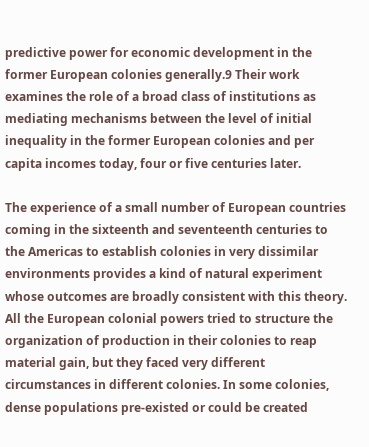predictive power for economic development in the former European colonies generally.9 Their work examines the role of a broad class of institutions as mediating mechanisms between the level of initial inequality in the former European colonies and per capita incomes today, four or five centuries later.

The experience of a small number of European countries coming in the sixteenth and seventeenth centuries to the Americas to establish colonies in very dissimilar environments provides a kind of natural experiment whose outcomes are broadly consistent with this theory. All the European colonial powers tried to structure the organization of production in their colonies to reap material gain, but they faced very different circumstances in different colonies. In some colonies, dense populations pre-existed or could be created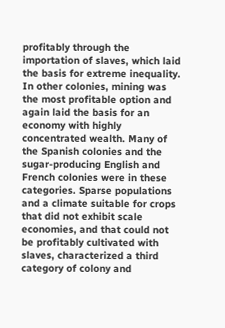profitably through the importation of slaves, which laid the basis for extreme inequality. In other colonies, mining was the most profitable option and again laid the basis for an economy with highly concentrated wealth. Many of the Spanish colonies and the sugar-producing English and French colonies were in these categories. Sparse populations and a climate suitable for crops that did not exhibit scale economies, and that could not be profitably cultivated with slaves, characterized a third category of colony and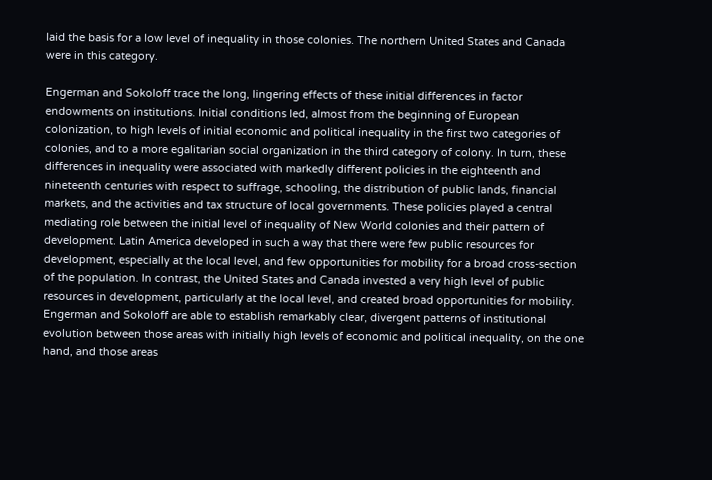laid the basis for a low level of inequality in those colonies. The northern United States and Canada were in this category.

Engerman and Sokoloff trace the long, lingering effects of these initial differences in factor endowments on institutions. Initial conditions led, almost from the beginning of European colonization, to high levels of initial economic and political inequality in the first two categories of colonies, and to a more egalitarian social organization in the third category of colony. In turn, these differences in inequality were associated with markedly different policies in the eighteenth and nineteenth centuries with respect to suffrage, schooling, the distribution of public lands, financial markets, and the activities and tax structure of local governments. These policies played a central mediating role between the initial level of inequality of New World colonies and their pattern of development. Latin America developed in such a way that there were few public resources for development, especially at the local level, and few opportunities for mobility for a broad cross-section of the population. In contrast, the United States and Canada invested a very high level of public resources in development, particularly at the local level, and created broad opportunities for mobility. Engerman and Sokoloff are able to establish remarkably clear, divergent patterns of institutional evolution between those areas with initially high levels of economic and political inequality, on the one hand, and those areas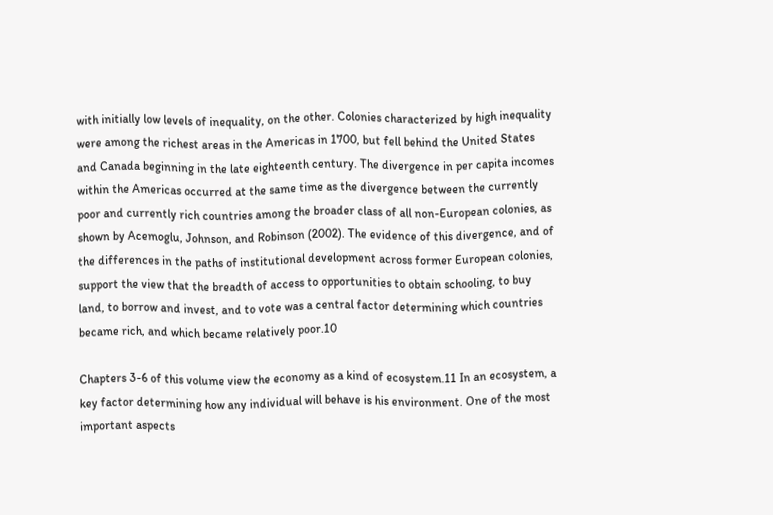with initially low levels of inequality, on the other. Colonies characterized by high inequality were among the richest areas in the Americas in 1700, but fell behind the United States and Canada beginning in the late eighteenth century. The divergence in per capita incomes within the Americas occurred at the same time as the divergence between the currently poor and currently rich countries among the broader class of all non-European colonies, as shown by Acemoglu, Johnson, and Robinson (2002). The evidence of this divergence, and of the differences in the paths of institutional development across former European colonies, support the view that the breadth of access to opportunities to obtain schooling, to buy land, to borrow and invest, and to vote was a central factor determining which countries became rich, and which became relatively poor.10

Chapters 3-6 of this volume view the economy as a kind of ecosystem.11 In an ecosystem, a key factor determining how any individual will behave is his environment. One of the most important aspects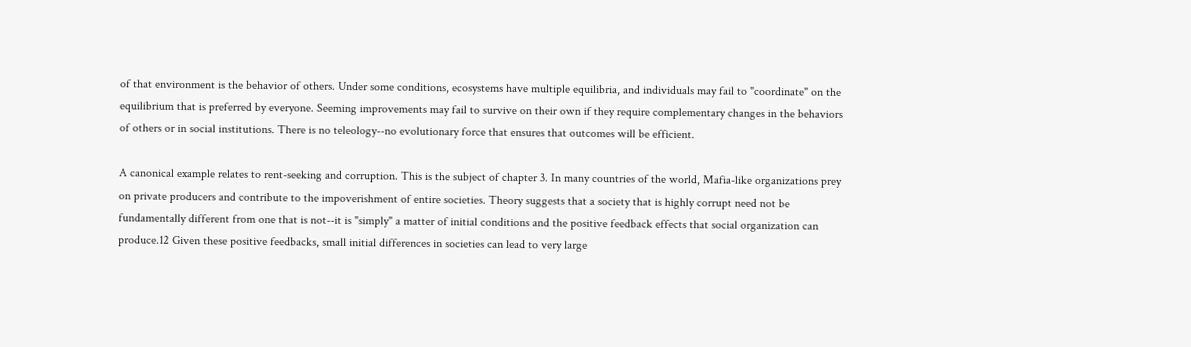of that environment is the behavior of others. Under some conditions, ecosystems have multiple equilibria, and individuals may fail to "coordinate" on the equilibrium that is preferred by everyone. Seeming improvements may fail to survive on their own if they require complementary changes in the behaviors of others or in social institutions. There is no teleology--no evolutionary force that ensures that outcomes will be efficient.

A canonical example relates to rent-seeking and corruption. This is the subject of chapter 3. In many countries of the world, Mafia-like organizations prey on private producers and contribute to the impoverishment of entire societies. Theory suggests that a society that is highly corrupt need not be fundamentally different from one that is not--it is "simply" a matter of initial conditions and the positive feedback effects that social organization can produce.12 Given these positive feedbacks, small initial differences in societies can lead to very large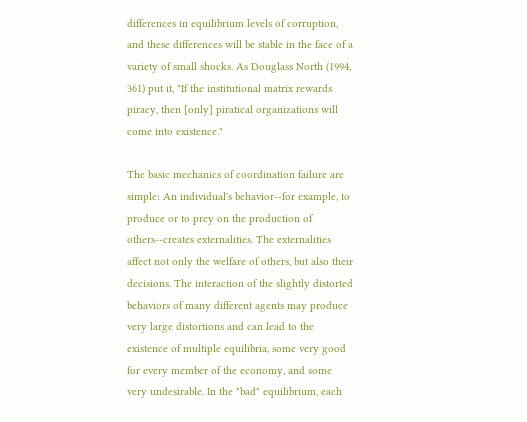differences in equilibrium levels of corruption, and these differences will be stable in the face of a variety of small shocks. As Douglass North (1994, 361) put it, "If the institutional matrix rewards piracy, then [only] piratical organizations will come into existence."

The basic mechanics of coordination failure are simple: An individual's behavior--for example, to produce or to prey on the production of others--creates externalities. The externalities affect not only the welfare of others, but also their decisions. The interaction of the slightly distorted behaviors of many different agents may produce very large distortions and can lead to the existence of multiple equilibria, some very good for every member of the economy, and some very undesirable. In the "bad" equilibrium, each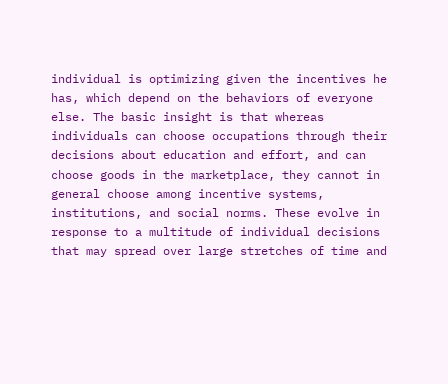individual is optimizing given the incentives he has, which depend on the behaviors of everyone else. The basic insight is that whereas individuals can choose occupations through their decisions about education and effort, and can choose goods in the marketplace, they cannot in general choose among incentive systems, institutions, and social norms. These evolve in response to a multitude of individual decisions that may spread over large stretches of time and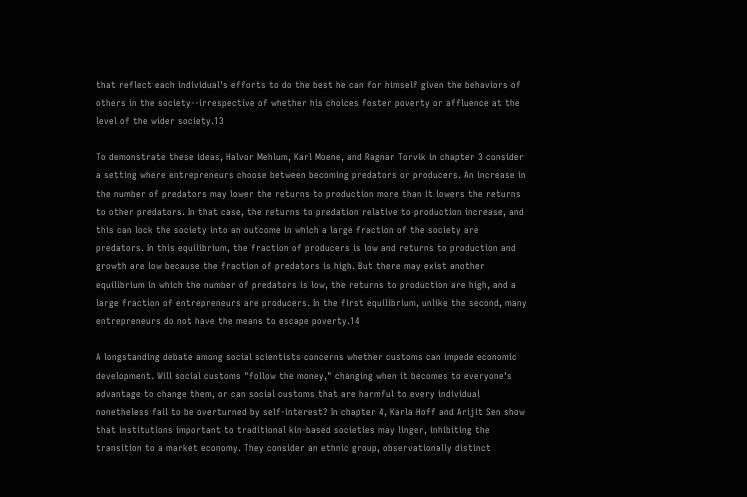that reflect each individual's efforts to do the best he can for himself given the behaviors of others in the society--irrespective of whether his choices foster poverty or affluence at the level of the wider society.13

To demonstrate these ideas, Halvor Mehlum, Karl Moene, and Ragnar Torvik in chapter 3 consider a setting where entrepreneurs choose between becoming predators or producers. An increase in the number of predators may lower the returns to production more than it lowers the returns to other predators. In that case, the returns to predation relative to production increase, and this can lock the society into an outcome in which a large fraction of the society are predators. In this equilibrium, the fraction of producers is low and returns to production and growth are low because the fraction of predators is high. But there may exist another equilibrium in which the number of predators is low, the returns to production are high, and a large fraction of entrepreneurs are producers. In the first equilibrium, unlike the second, many entrepreneurs do not have the means to escape poverty.14

A longstanding debate among social scientists concerns whether customs can impede economic development. Will social customs "follow the money," changing when it becomes to everyone's advantage to change them, or can social customs that are harmful to every individual nonetheless fail to be overturned by self-interest? In chapter 4, Karla Hoff and Arijit Sen show that institutions important to traditional kin-based societies may linger, inhibiting the transition to a market economy. They consider an ethnic group, observationally distinct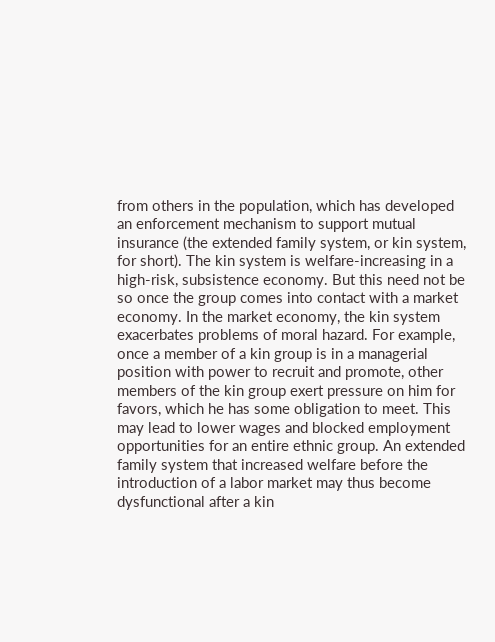from others in the population, which has developed an enforcement mechanism to support mutual insurance (the extended family system, or kin system, for short). The kin system is welfare-increasing in a high-risk, subsistence economy. But this need not be so once the group comes into contact with a market economy. In the market economy, the kin system exacerbates problems of moral hazard. For example, once a member of a kin group is in a managerial position with power to recruit and promote, other members of the kin group exert pressure on him for favors, which he has some obligation to meet. This may lead to lower wages and blocked employment opportunities for an entire ethnic group. An extended family system that increased welfare before the introduction of a labor market may thus become dysfunctional after a kin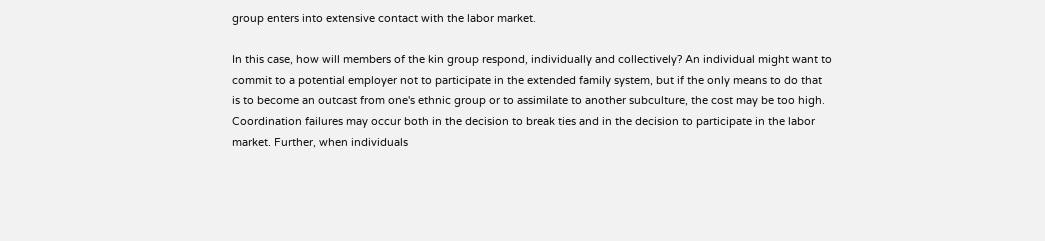group enters into extensive contact with the labor market.

In this case, how will members of the kin group respond, individually and collectively? An individual might want to commit to a potential employer not to participate in the extended family system, but if the only means to do that is to become an outcast from one's ethnic group or to assimilate to another subculture, the cost may be too high. Coordination failures may occur both in the decision to break ties and in the decision to participate in the labor market. Further, when individuals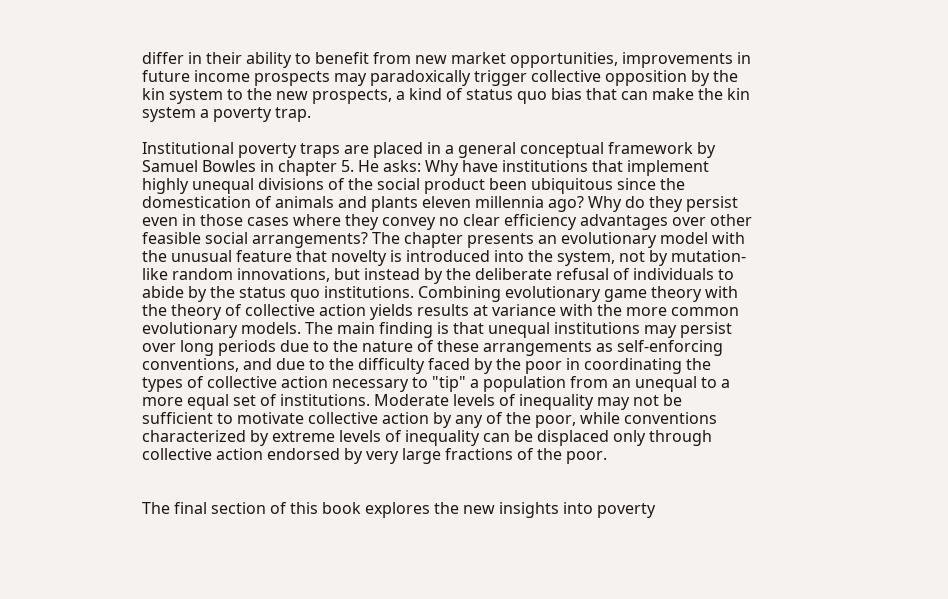differ in their ability to benefit from new market opportunities, improvements in future income prospects may paradoxically trigger collective opposition by the kin system to the new prospects, a kind of status quo bias that can make the kin system a poverty trap.

Institutional poverty traps are placed in a general conceptual framework by Samuel Bowles in chapter 5. He asks: Why have institutions that implement highly unequal divisions of the social product been ubiquitous since the domestication of animals and plants eleven millennia ago? Why do they persist even in those cases where they convey no clear efficiency advantages over other feasible social arrangements? The chapter presents an evolutionary model with the unusual feature that novelty is introduced into the system, not by mutation-like random innovations, but instead by the deliberate refusal of individuals to abide by the status quo institutions. Combining evolutionary game theory with the theory of collective action yields results at variance with the more common evolutionary models. The main finding is that unequal institutions may persist over long periods due to the nature of these arrangements as self-enforcing conventions, and due to the difficulty faced by the poor in coordinating the types of collective action necessary to "tip" a population from an unequal to a more equal set of institutions. Moderate levels of inequality may not be sufficient to motivate collective action by any of the poor, while conventions characterized by extreme levels of inequality can be displaced only through collective action endorsed by very large fractions of the poor.


The final section of this book explores the new insights into poverty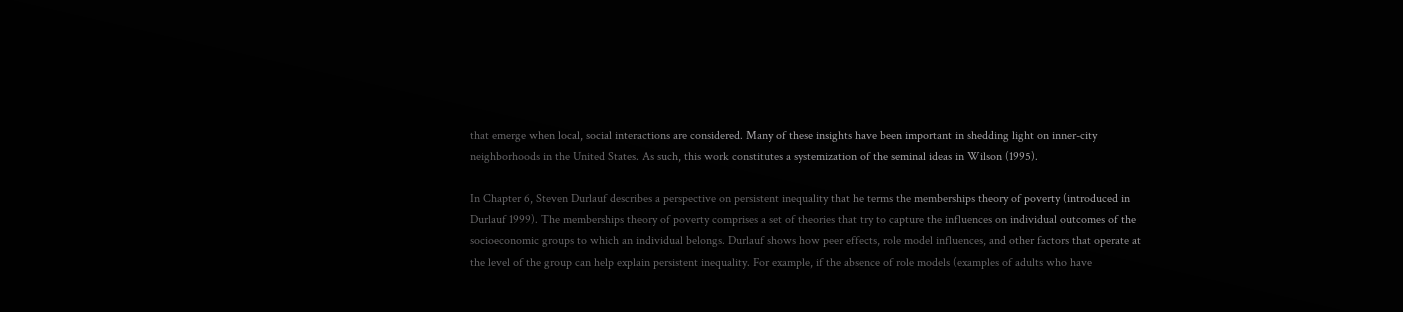that emerge when local, social interactions are considered. Many of these insights have been important in shedding light on inner-city neighborhoods in the United States. As such, this work constitutes a systemization of the seminal ideas in Wilson (1995).

In Chapter 6, Steven Durlauf describes a perspective on persistent inequality that he terms the memberships theory of poverty (introduced in Durlauf 1999). The memberships theory of poverty comprises a set of theories that try to capture the influences on individual outcomes of the socioeconomic groups to which an individual belongs. Durlauf shows how peer effects, role model influences, and other factors that operate at the level of the group can help explain persistent inequality. For example, if the absence of role models (examples of adults who have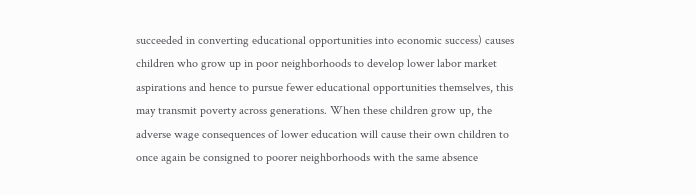succeeded in converting educational opportunities into economic success) causes children who grow up in poor neighborhoods to develop lower labor market aspirations and hence to pursue fewer educational opportunities themselves, this may transmit poverty across generations. When these children grow up, the adverse wage consequences of lower education will cause their own children to once again be consigned to poorer neighborhoods with the same absence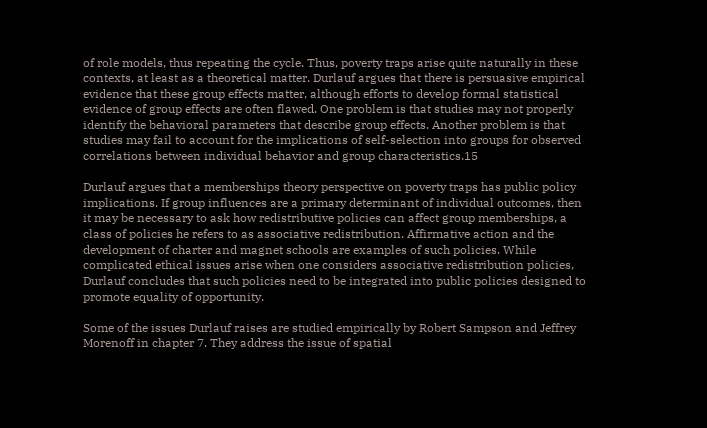of role models, thus repeating the cycle. Thus, poverty traps arise quite naturally in these contexts, at least as a theoretical matter. Durlauf argues that there is persuasive empirical evidence that these group effects matter, although efforts to develop formal statistical evidence of group effects are often flawed. One problem is that studies may not properly identify the behavioral parameters that describe group effects. Another problem is that studies may fail to account for the implications of self-selection into groups for observed correlations between individual behavior and group characteristics.15

Durlauf argues that a memberships theory perspective on poverty traps has public policy implications. If group influences are a primary determinant of individual outcomes, then it may be necessary to ask how redistributive policies can affect group memberships, a class of policies he refers to as associative redistribution. Affirmative action and the development of charter and magnet schools are examples of such policies. While complicated ethical issues arise when one considers associative redistribution policies, Durlauf concludes that such policies need to be integrated into public policies designed to promote equality of opportunity.

Some of the issues Durlauf raises are studied empirically by Robert Sampson and Jeffrey Morenoff in chapter 7. They address the issue of spatial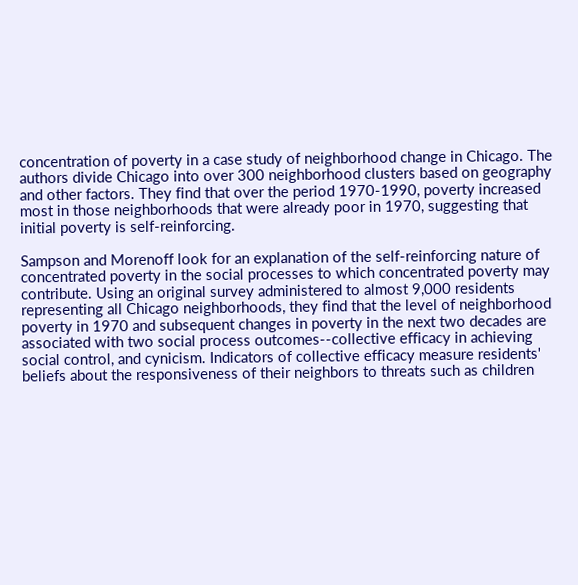concentration of poverty in a case study of neighborhood change in Chicago. The authors divide Chicago into over 300 neighborhood clusters based on geography and other factors. They find that over the period 1970-1990, poverty increased most in those neighborhoods that were already poor in 1970, suggesting that initial poverty is self-reinforcing.

Sampson and Morenoff look for an explanation of the self-reinforcing nature of concentrated poverty in the social processes to which concentrated poverty may contribute. Using an original survey administered to almost 9,000 residents representing all Chicago neighborhoods, they find that the level of neighborhood poverty in 1970 and subsequent changes in poverty in the next two decades are associated with two social process outcomes--collective efficacy in achieving social control, and cynicism. Indicators of collective efficacy measure residents' beliefs about the responsiveness of their neighbors to threats such as children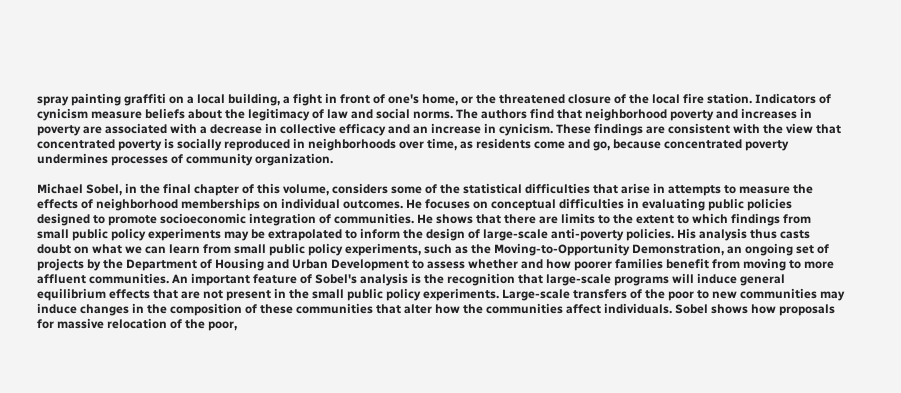spray painting graffiti on a local building, a fight in front of one's home, or the threatened closure of the local fire station. Indicators of cynicism measure beliefs about the legitimacy of law and social norms. The authors find that neighborhood poverty and increases in poverty are associated with a decrease in collective efficacy and an increase in cynicism. These findings are consistent with the view that concentrated poverty is socially reproduced in neighborhoods over time, as residents come and go, because concentrated poverty undermines processes of community organization.

Michael Sobel, in the final chapter of this volume, considers some of the statistical difficulties that arise in attempts to measure the effects of neighborhood memberships on individual outcomes. He focuses on conceptual difficulties in evaluating public policies designed to promote socioeconomic integration of communities. He shows that there are limits to the extent to which findings from small public policy experiments may be extrapolated to inform the design of large-scale anti-poverty policies. His analysis thus casts doubt on what we can learn from small public policy experiments, such as the Moving-to-Opportunity Demonstration, an ongoing set of projects by the Department of Housing and Urban Development to assess whether and how poorer families benefit from moving to more affluent communities. An important feature of Sobel's analysis is the recognition that large-scale programs will induce general equilibrium effects that are not present in the small public policy experiments. Large-scale transfers of the poor to new communities may induce changes in the composition of these communities that alter how the communities affect individuals. Sobel shows how proposals for massive relocation of the poor,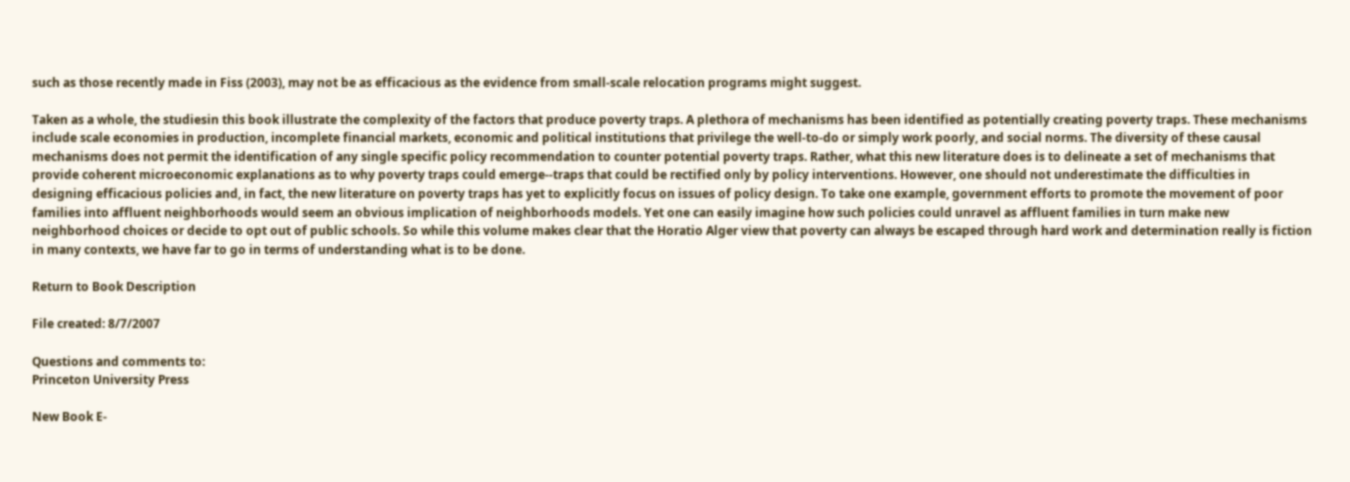such as those recently made in Fiss (2003), may not be as efficacious as the evidence from small-scale relocation programs might suggest.

Taken as a whole, the studiesin this book illustrate the complexity of the factors that produce poverty traps. A plethora of mechanisms has been identified as potentially creating poverty traps. These mechanisms include scale economies in production, incomplete financial markets, economic and political institutions that privilege the well-to-do or simply work poorly, and social norms. The diversity of these causal mechanisms does not permit the identification of any single specific policy recommendation to counter potential poverty traps. Rather, what this new literature does is to delineate a set of mechanisms that provide coherent microeconomic explanations as to why poverty traps could emerge--traps that could be rectified only by policy interventions. However, one should not underestimate the difficulties in designing efficacious policies and, in fact, the new literature on poverty traps has yet to explicitly focus on issues of policy design. To take one example, government efforts to promote the movement of poor families into affluent neighborhoods would seem an obvious implication of neighborhoods models. Yet one can easily imagine how such policies could unravel as affluent families in turn make new neighborhood choices or decide to opt out of public schools. So while this volume makes clear that the Horatio Alger view that poverty can always be escaped through hard work and determination really is fiction in many contexts, we have far to go in terms of understanding what is to be done.

Return to Book Description

File created: 8/7/2007

Questions and comments to:
Princeton University Press

New Book E-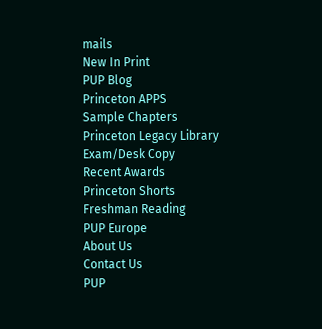mails
New In Print
PUP Blog
Princeton APPS
Sample Chapters
Princeton Legacy Library
Exam/Desk Copy
Recent Awards
Princeton Shorts
Freshman Reading
PUP Europe
About Us
Contact Us
PUP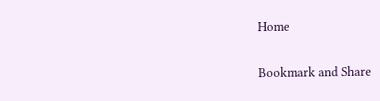Home

Bookmark and Share